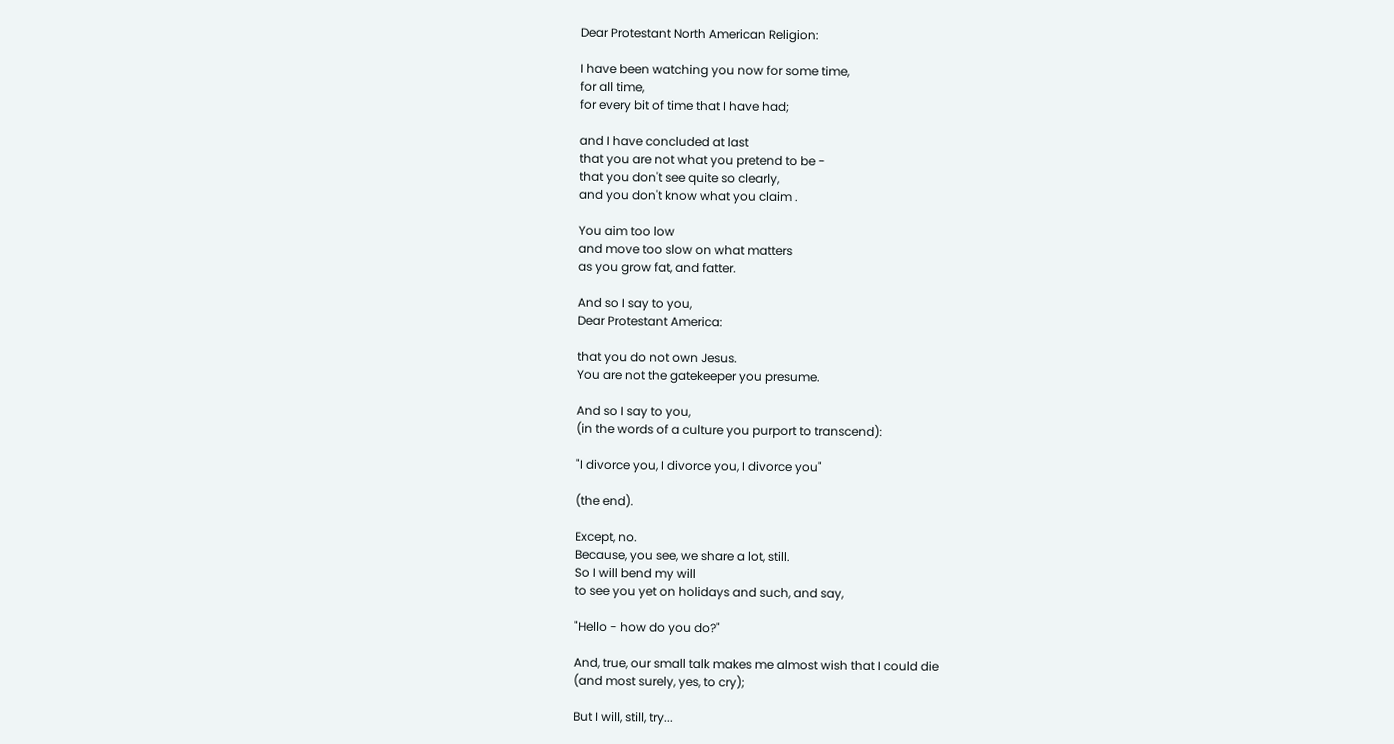Dear Protestant North American Religion:

I have been watching you now for some time,
for all time,
for every bit of time that I have had;

and I have concluded at last
that you are not what you pretend to be -
that you don't see quite so clearly,
and you don't know what you claim .

You aim too low
and move too slow on what matters
as you grow fat, and fatter.

And so I say to you,
Dear Protestant America:

that you do not own Jesus.
You are not the gatekeeper you presume.

And so I say to you,
(in the words of a culture you purport to transcend):

"I divorce you, I divorce you, I divorce you"

(the end).

Except, no.
Because, you see, we share a lot, still.
So I will bend my will
to see you yet on holidays and such, and say,

"Hello - how do you do?"

And, true, our small talk makes me almost wish that I could die
(and most surely, yes, to cry);

But I will, still, try...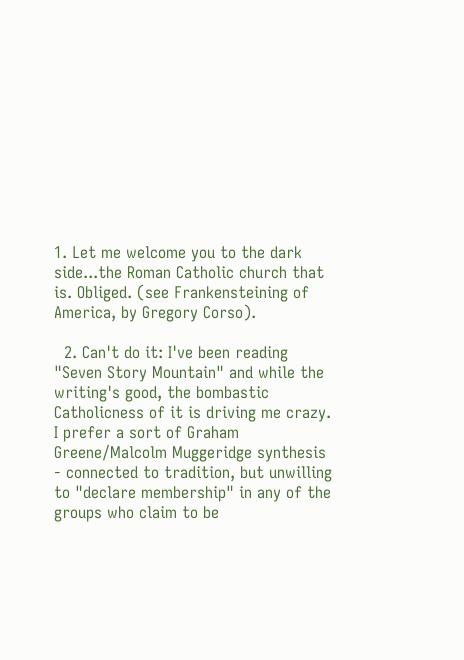1. Let me welcome you to the dark side...the Roman Catholic church that is. Obliged. (see Frankensteining of America, by Gregory Corso).

  2. Can't do it: I've been reading "Seven Story Mountain" and while the writing's good, the bombastic Catholicness of it is driving me crazy. I prefer a sort of Graham Greene/Malcolm Muggeridge synthesis - connected to tradition, but unwilling to "declare membership" in any of the groups who claim to be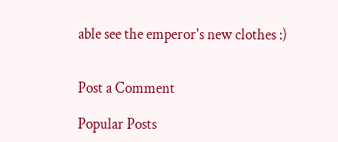able see the emperor's new clothes :)


Post a Comment

Popular Posts